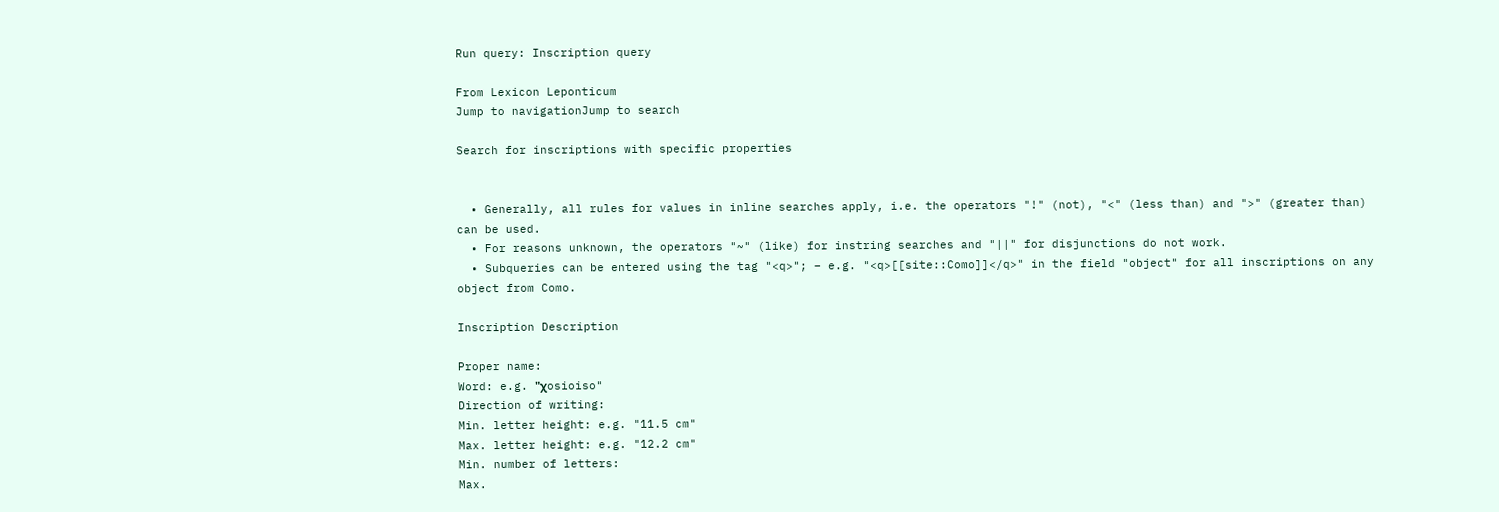Run query: Inscription query

From Lexicon Leponticum
Jump to navigationJump to search

Search for inscriptions with specific properties


  • Generally, all rules for values in inline searches apply, i.e. the operators "!" (not), "<" (less than) and ">" (greater than) can be used.
  • For reasons unknown, the operators "~" (like) for instring searches and "||" for disjunctions do not work.
  • Subqueries can be entered using the tag "<q>"; – e.g. "<q>[[site::Como]]</q>" in the field "object" for all inscriptions on any object from Como.

Inscription Description

Proper name:
Word: e.g. "χosioiso"
Direction of writing:
Min. letter height: e.g. "11.5 cm"
Max. letter height: e.g. "12.2 cm"
Min. number of letters:
Max.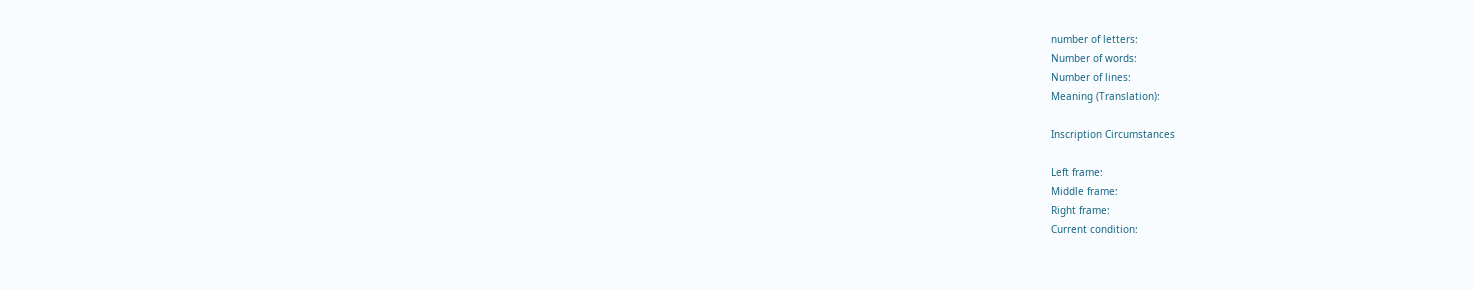number of letters:
Number of words:
Number of lines:
Meaning (Translation):

Inscription Circumstances

Left frame:
Middle frame:
Right frame:
Current condition: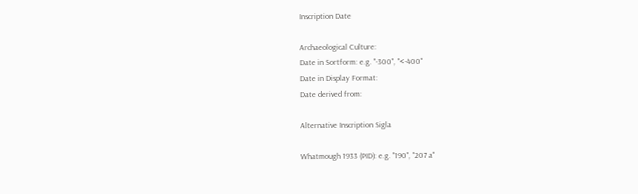Inscription Date

Archaeological Culture:
Date in Sortform: e.g. "-300", "<-400"
Date in Display Format:
Date derived from:

Alternative Inscription Sigla

Whatmough 1933 (PID): e.g. "190", "207 a"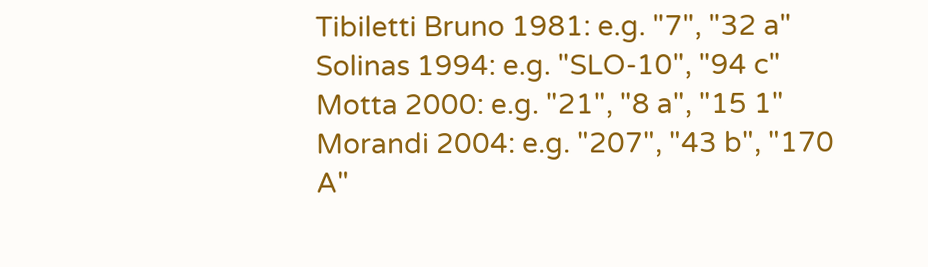Tibiletti Bruno 1981: e.g. "7", "32 a"
Solinas 1994: e.g. "SLO-10", "94 c"
Motta 2000: e.g. "21", "8 a", "15 1"
Morandi 2004: e.g. "207", "43 b", "170 A"